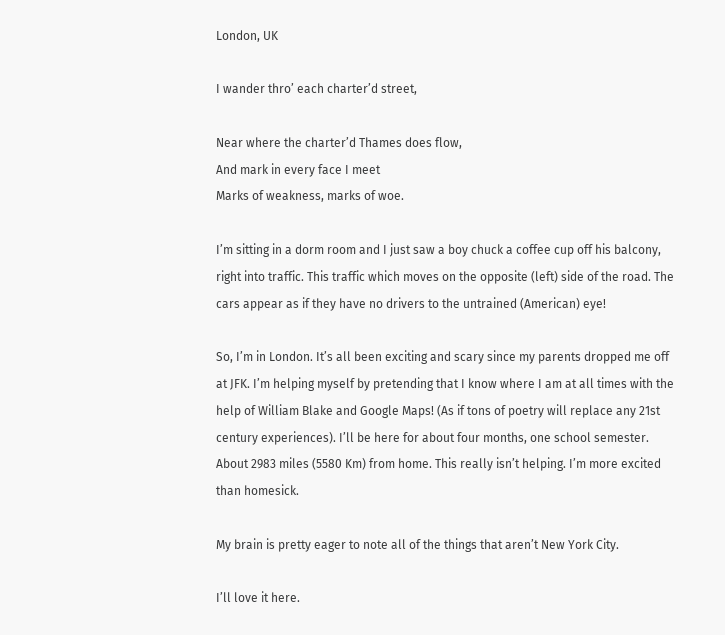London, UK

I wander thro’ each charter’d street,

Near where the charter’d Thames does flow,
And mark in every face I meet
Marks of weakness, marks of woe.

I’m sitting in a dorm room and I just saw a boy chuck a coffee cup off his balcony, right into traffic. This traffic which moves on the opposite (left) side of the road. The cars appear as if they have no drivers to the untrained (American) eye!

So, I’m in London. It’s all been exciting and scary since my parents dropped me off at JFK. I’m helping myself by pretending that I know where I am at all times with the help of William Blake and Google Maps! (As if tons of poetry will replace any 21st century experiences). I’ll be here for about four months, one school semester. About 2983 miles (5580 Km) from home. This really isn’t helping. I’m more excited than homesick.

My brain is pretty eager to note all of the things that aren’t New York City.

I’ll love it here.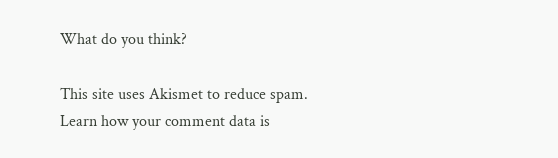What do you think?

This site uses Akismet to reduce spam. Learn how your comment data is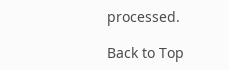processed.

Back to Top